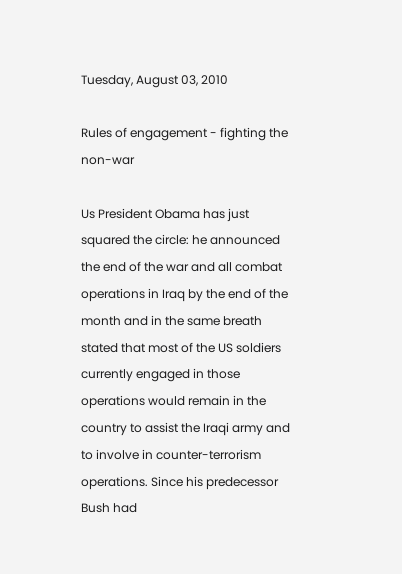Tuesday, August 03, 2010

Rules of engagement - fighting the non-war

Us President Obama has just squared the circle: he announced the end of the war and all combat operations in Iraq by the end of the month and in the same breath stated that most of the US soldiers currently engaged in those operations would remain in the country to assist the Iraqi army and to involve in counter-terrorism operations. Since his predecessor Bush had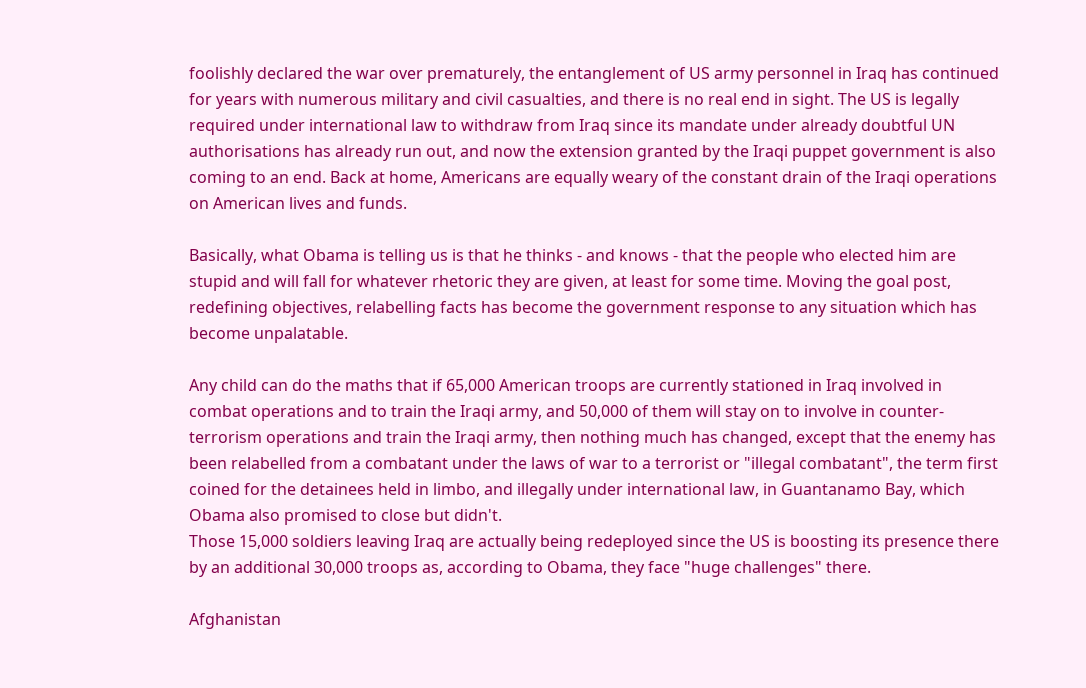foolishly declared the war over prematurely, the entanglement of US army personnel in Iraq has continued for years with numerous military and civil casualties, and there is no real end in sight. The US is legally required under international law to withdraw from Iraq since its mandate under already doubtful UN authorisations has already run out, and now the extension granted by the Iraqi puppet government is also coming to an end. Back at home, Americans are equally weary of the constant drain of the Iraqi operations on American lives and funds.

Basically, what Obama is telling us is that he thinks - and knows - that the people who elected him are stupid and will fall for whatever rhetoric they are given, at least for some time. Moving the goal post, redefining objectives, relabelling facts has become the government response to any situation which has become unpalatable.

Any child can do the maths that if 65,000 American troops are currently stationed in Iraq involved in combat operations and to train the Iraqi army, and 50,000 of them will stay on to involve in counter-terrorism operations and train the Iraqi army, then nothing much has changed, except that the enemy has been relabelled from a combatant under the laws of war to a terrorist or "illegal combatant", the term first coined for the detainees held in limbo, and illegally under international law, in Guantanamo Bay, which Obama also promised to close but didn't.
Those 15,000 soldiers leaving Iraq are actually being redeployed since the US is boosting its presence there by an additional 30,000 troops as, according to Obama, they face "huge challenges" there.

Afghanistan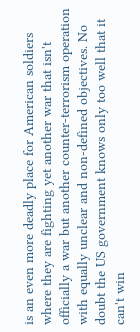is an even more deadly place for American soldiers where they are fighting yet another war that isn't officially a war but another counter-terrorism operation with equally unclear and non-defined objectives. No doubt the US government knows only too well that it can't win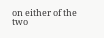on either of the two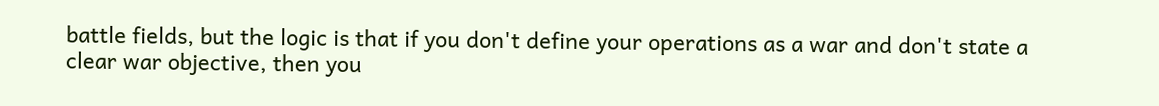battle fields, but the logic is that if you don't define your operations as a war and don't state a clear war objective, then you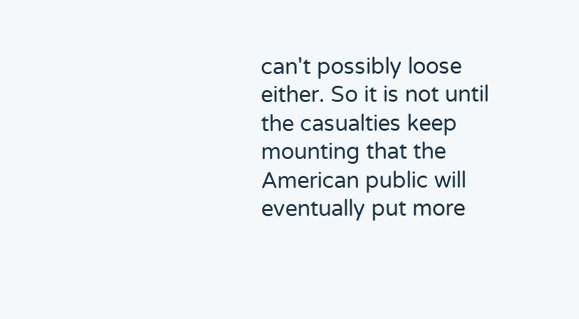can't possibly loose either. So it is not until the casualties keep mounting that the American public will eventually put more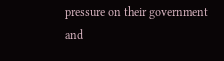pressure on their government and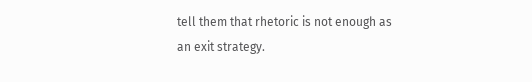tell them that rhetoric is not enough as an exit strategy.